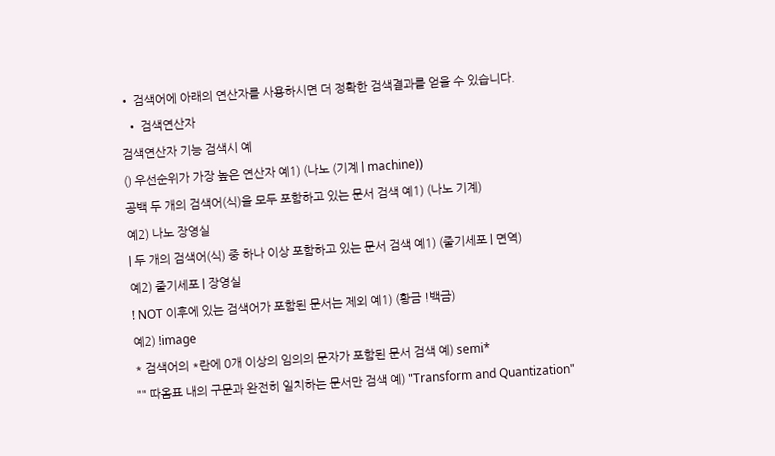• 검색어에 아래의 연산자를 사용하시면 더 정확한 검색결과를 얻을 수 있습니다.
  • 검색연산자
검색연산자 기능 검색시 예
() 우선순위가 가장 높은 연산자 예1) (나노 (기계 | machine))
공백 두 개의 검색어(식)을 모두 포함하고 있는 문서 검색 예1) (나노 기계)
예2) 나노 장영실
| 두 개의 검색어(식) 중 하나 이상 포함하고 있는 문서 검색 예1) (줄기세포 | 면역)
예2) 줄기세포 | 장영실
! NOT 이후에 있는 검색어가 포함된 문서는 제외 예1) (황금 !백금)
예2) !image
* 검색어의 *란에 0개 이상의 임의의 문자가 포함된 문서 검색 예) semi*
"" 따옴표 내의 구문과 완전히 일치하는 문서만 검색 예) "Transform and Quantization"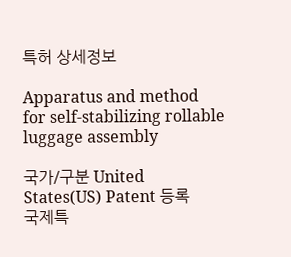특허 상세정보

Apparatus and method for self-stabilizing rollable luggage assembly

국가/구분 United States(US) Patent 등록
국제특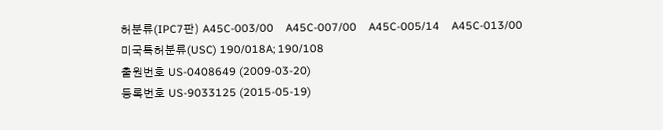허분류(IPC7판) A45C-003/00    A45C-007/00    A45C-005/14    A45C-013/00
미국특허분류(USC) 190/018A; 190/108
출원번호 US-0408649 (2009-03-20)
등록번호 US-9033125 (2015-05-19)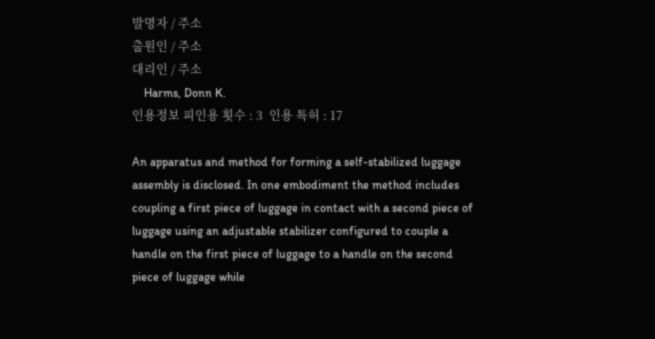발명자 / 주소
출원인 / 주소
대리인 / 주소
    Harms, Donn K.
인용정보 피인용 횟수 : 3  인용 특허 : 17

An apparatus and method for forming a self-stabilized luggage assembly is disclosed. In one embodiment the method includes coupling a first piece of luggage in contact with a second piece of luggage using an adjustable stabilizer configured to couple a handle on the first piece of luggage to a handle on the second piece of luggage while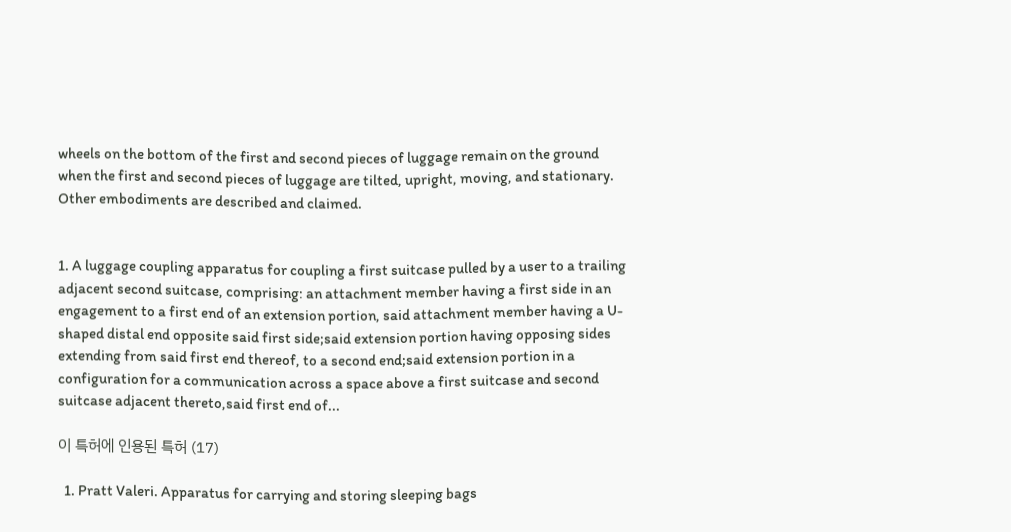wheels on the bottom of the first and second pieces of luggage remain on the ground when the first and second pieces of luggage are tilted, upright, moving, and stationary. Other embodiments are described and claimed.


1. A luggage coupling apparatus for coupling a first suitcase pulled by a user to a trailing adjacent second suitcase, comprising: an attachment member having a first side in an engagement to a first end of an extension portion, said attachment member having a U-shaped distal end opposite said first side;said extension portion having opposing sides extending from said first end thereof, to a second end;said extension portion in a configuration for a communication across a space above a first suitcase and second suitcase adjacent thereto,said first end of...

이 특허에 인용된 특허 (17)

  1. Pratt Valeri. Apparatus for carrying and storing sleeping bags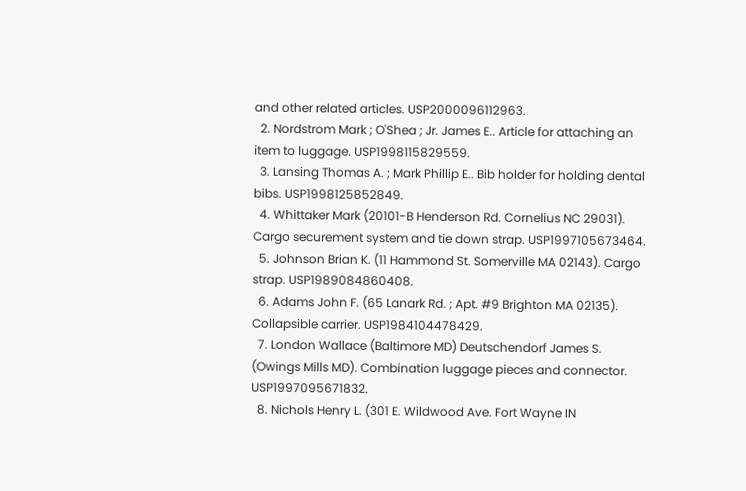and other related articles. USP2000096112963.
  2. Nordstrom Mark ; O'Shea ; Jr. James E.. Article for attaching an item to luggage. USP1998115829559.
  3. Lansing Thomas A. ; Mark Phillip E.. Bib holder for holding dental bibs. USP1998125852849.
  4. Whittaker Mark (20101-B Henderson Rd. Cornelius NC 29031). Cargo securement system and tie down strap. USP1997105673464.
  5. Johnson Brian K. (11 Hammond St. Somerville MA 02143). Cargo strap. USP1989084860408.
  6. Adams John F. (65 Lanark Rd. ; Apt. #9 Brighton MA 02135). Collapsible carrier. USP1984104478429.
  7. London Wallace (Baltimore MD) Deutschendorf James S. (Owings Mills MD). Combination luggage pieces and connector. USP1997095671832.
  8. Nichols Henry L. (301 E. Wildwood Ave. Fort Wayne IN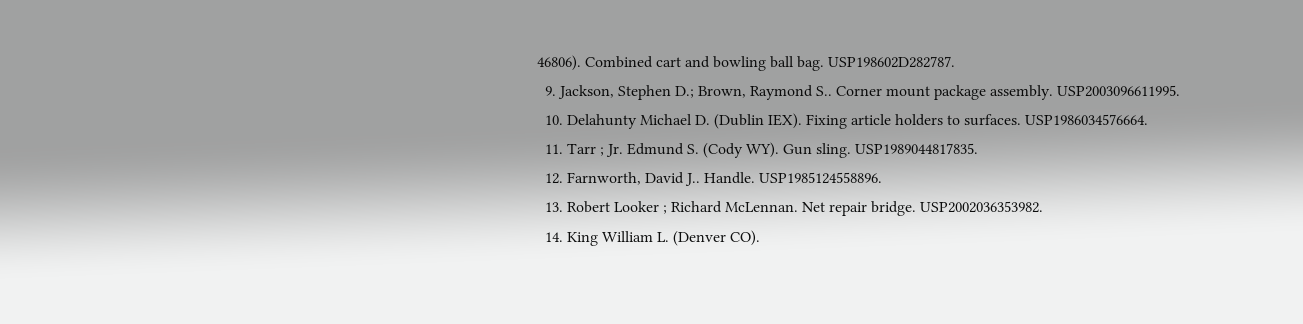46806). Combined cart and bowling ball bag. USP198602D282787.
  9. Jackson, Stephen D.; Brown, Raymond S.. Corner mount package assembly. USP2003096611995.
  10. Delahunty Michael D. (Dublin IEX). Fixing article holders to surfaces. USP1986034576664.
  11. Tarr ; Jr. Edmund S. (Cody WY). Gun sling. USP1989044817835.
  12. Farnworth, David J.. Handle. USP1985124558896.
  13. Robert Looker ; Richard McLennan. Net repair bridge. USP2002036353982.
  14. King William L. (Denver CO).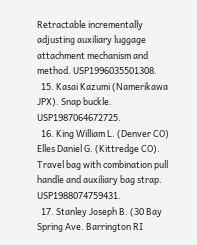Retractable incrementally adjusting auxiliary luggage attachment mechanism and method. USP1996035501308.
  15. Kasai Kazumi (Namerikawa JPX). Snap buckle. USP1987064672725.
  16. King William L. (Denver CO) Elles Daniel G. (Kittredge CO). Travel bag with combination pull handle and auxiliary bag strap. USP1988074759431.
  17. Stanley Joseph B. (30 Bay Spring Ave. Barrington RI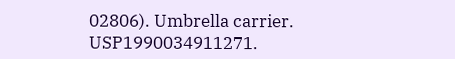02806). Umbrella carrier. USP1990034911271.